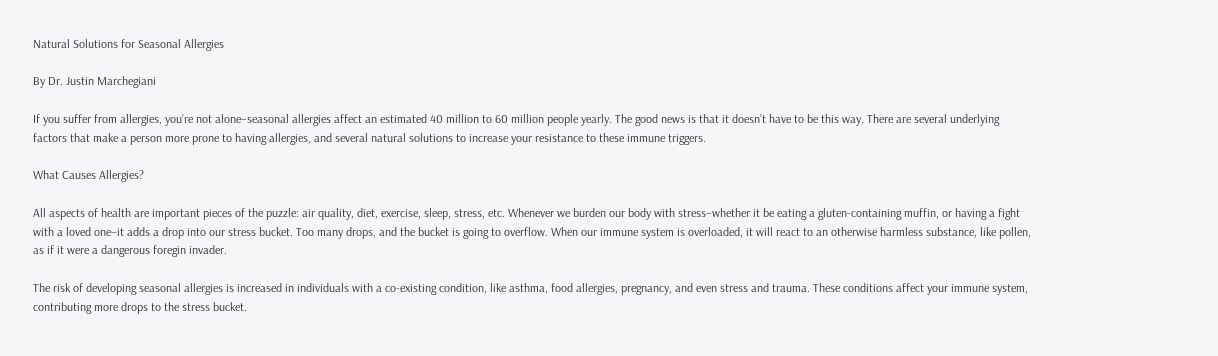Natural Solutions for Seasonal Allergies

By Dr. Justin Marchegiani

If you suffer from allergies, you’re not alone–seasonal allergies affect an estimated 40 million to 60 million people yearly. The good news is that it doesn’t have to be this way. There are several underlying factors that make a person more prone to having allergies, and several natural solutions to increase your resistance to these immune triggers.

What Causes Allergies?

All aspects of health are important pieces of the puzzle: air quality, diet, exercise, sleep, stress, etc. Whenever we burden our body with stress–whether it be eating a gluten-containing muffin, or having a fight with a loved one–it adds a drop into our stress bucket. Too many drops, and the bucket is going to overflow. When our immune system is overloaded, it will react to an otherwise harmless substance, like pollen, as if it were a dangerous foregin invader.

The risk of developing seasonal allergies is increased in individuals with a co-existing condition, like asthma, food allergies, pregnancy, and even stress and trauma. These conditions affect your immune system, contributing more drops to the stress bucket.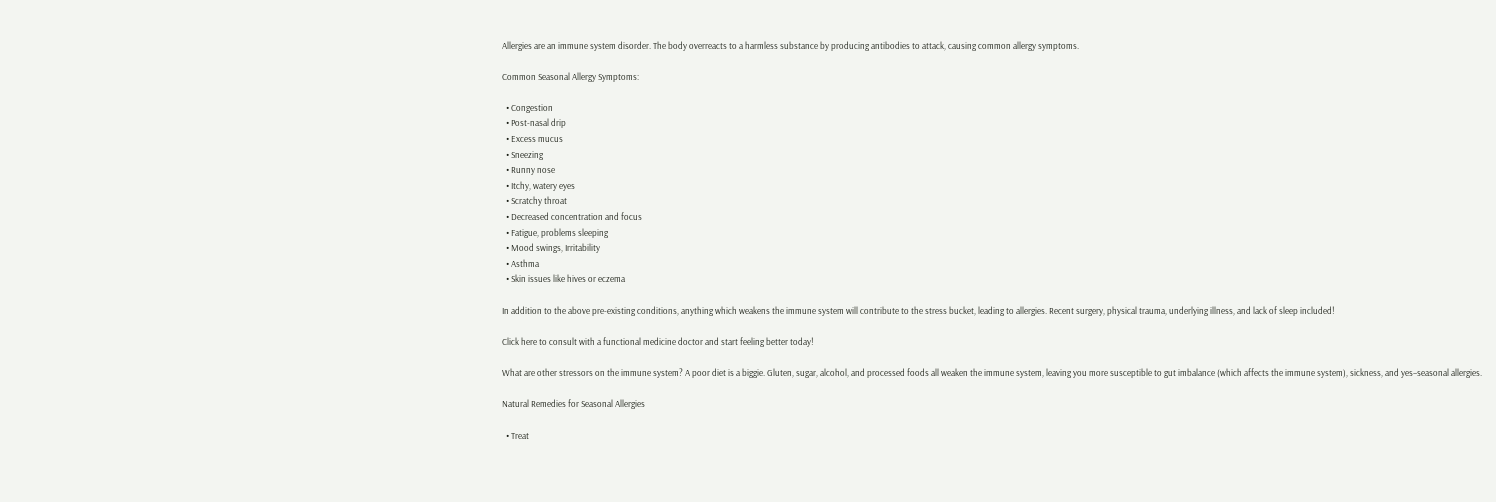Allergies are an immune system disorder. The body overreacts to a harmless substance by producing antibodies to attack, causing common allergy symptoms.

Common Seasonal Allergy Symptoms:

  • Congestion
  • Post-nasal drip
  • Excess mucus
  • Sneezing
  • Runny nose
  • Itchy, watery eyes
  • Scratchy throat
  • Decreased concentration and focus
  • Fatigue, problems sleeping
  • Mood swings, Irritability
  • Asthma
  • Skin issues like hives or eczema

In addition to the above pre-existing conditions, anything which weakens the immune system will contribute to the stress bucket, leading to allergies. Recent surgery, physical trauma, underlying illness, and lack of sleep included!

Click here to consult with a functional medicine doctor and start feeling better today!

What are other stressors on the immune system? A poor diet is a biggie. Gluten, sugar, alcohol, and processed foods all weaken the immune system, leaving you more susceptible to gut imbalance (which affects the immune system), sickness, and yes–seasonal allergies.

Natural Remedies for Seasonal Allergies

  • Treat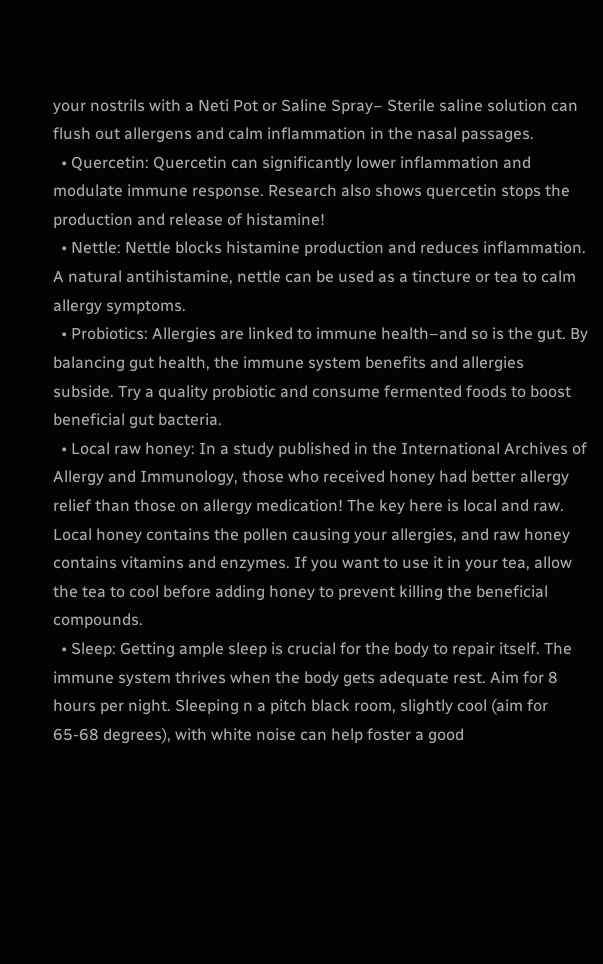your nostrils with a Neti Pot or Saline Spray– Sterile saline solution can flush out allergens and calm inflammation in the nasal passages.
  • Quercetin: Quercetin can significantly lower inflammation and modulate immune response. Research also shows quercetin stops the production and release of histamine!
  • Nettle: Nettle blocks histamine production and reduces inflammation. A natural antihistamine, nettle can be used as a tincture or tea to calm allergy symptoms.
  • Probiotics: Allergies are linked to immune health–and so is the gut. By balancing gut health, the immune system benefits and allergies subside. Try a quality probiotic and consume fermented foods to boost beneficial gut bacteria.
  • Local raw honey: In a study published in the International Archives of Allergy and Immunology, those who received honey had better allergy relief than those on allergy medication! The key here is local and raw. Local honey contains the pollen causing your allergies, and raw honey contains vitamins and enzymes. If you want to use it in your tea, allow the tea to cool before adding honey to prevent killing the beneficial compounds.
  • Sleep: Getting ample sleep is crucial for the body to repair itself. The immune system thrives when the body gets adequate rest. Aim for 8 hours per night. Sleeping n a pitch black room, slightly cool (aim for 65-68 degrees), with white noise can help foster a good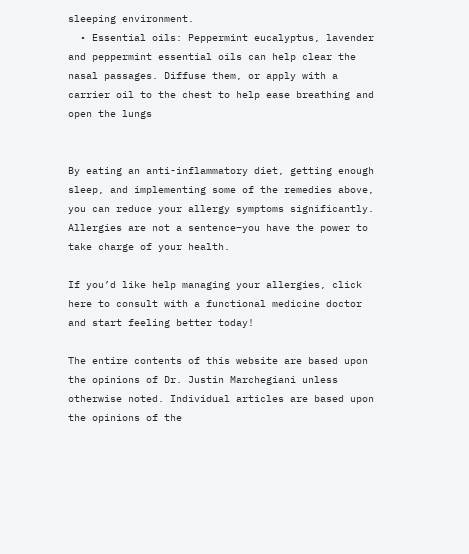sleeping environment.
  • Essential oils: Peppermint eucalyptus, lavender and peppermint essential oils can help clear the nasal passages. Diffuse them, or apply with a carrier oil to the chest to help ease breathing and open the lungs


By eating an anti-inflammatory diet, getting enough sleep, and implementing some of the remedies above, you can reduce your allergy symptoms significantly. Allergies are not a sentence–you have the power to take charge of your health.

If you’d like help managing your allergies, click here to consult with a functional medicine doctor and start feeling better today!

The entire contents of this website are based upon the opinions of Dr. Justin Marchegiani unless otherwise noted. Individual articles are based upon the opinions of the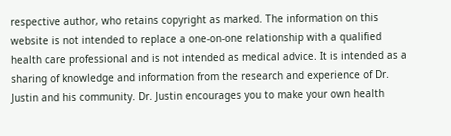respective author, who retains copyright as marked. The information on this website is not intended to replace a one-on-one relationship with a qualified health care professional and is not intended as medical advice. It is intended as a sharing of knowledge and information from the research and experience of Dr. Justin and his community. Dr. Justin encourages you to make your own health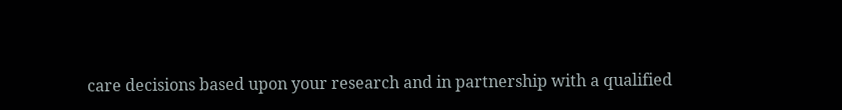care decisions based upon your research and in partnership with a qualified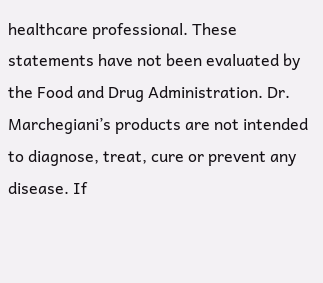healthcare professional. These statements have not been evaluated by the Food and Drug Administration. Dr. Marchegiani’s products are not intended to diagnose, treat, cure or prevent any disease. If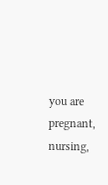you are pregnant, nursing,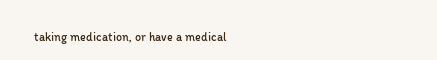taking medication, or have a medical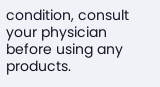condition, consult your physician before using any products.